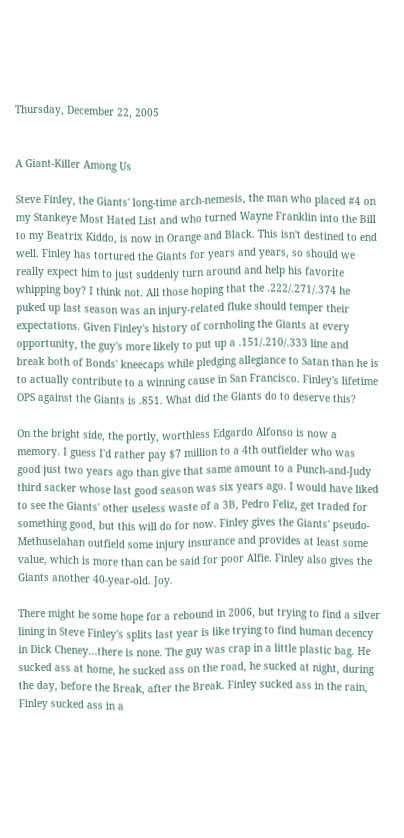Thursday, December 22, 2005


A Giant-Killer Among Us

Steve Finley, the Giants' long-time arch-nemesis, the man who placed #4 on my Stankeye Most Hated List and who turned Wayne Franklin into the Bill to my Beatrix Kiddo, is now in Orange and Black. This isn't destined to end well. Finley has tortured the Giants for years and years, so should we really expect him to just suddenly turn around and help his favorite whipping boy? I think not. All those hoping that the .222/.271/.374 he puked up last season was an injury-related fluke should temper their expectations. Given Finley's history of cornholing the Giants at every opportunity, the guy's more likely to put up a .151/.210/.333 line and break both of Bonds' kneecaps while pledging allegiance to Satan than he is to actually contribute to a winning cause in San Francisco. Finley's lifetime OPS against the Giants is .851. What did the Giants do to deserve this?

On the bright side, the portly, worthless Edgardo Alfonso is now a memory. I guess I'd rather pay $7 million to a 4th outfielder who was good just two years ago than give that same amount to a Punch-and-Judy third sacker whose last good season was six years ago. I would have liked to see the Giants' other useless waste of a 3B, Pedro Feliz, get traded for something good, but this will do for now. Finley gives the Giants' pseudo-Methuselahan outfield some injury insurance and provides at least some value, which is more than can be said for poor Alfie. Finley also gives the Giants another 40-year-old. Joy.

There might be some hope for a rebound in 2006, but trying to find a silver lining in Steve Finley's splits last year is like trying to find human decency in Dick Cheney...there is none. The guy was crap in a little plastic bag. He sucked ass at home, he sucked ass on the road, he sucked at night, during the day, before the Break, after the Break. Finley sucked ass in the rain, Finley sucked ass in a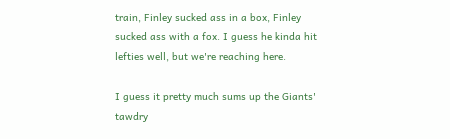train, Finley sucked ass in a box, Finley sucked ass with a fox. I guess he kinda hit lefties well, but we're reaching here.

I guess it pretty much sums up the Giants' tawdry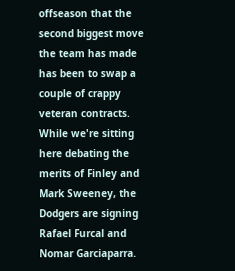offseason that the second biggest move the team has made has been to swap a couple of crappy veteran contracts. While we're sitting here debating the merits of Finley and Mark Sweeney, the Dodgers are signing Rafael Furcal and Nomar Garciaparra.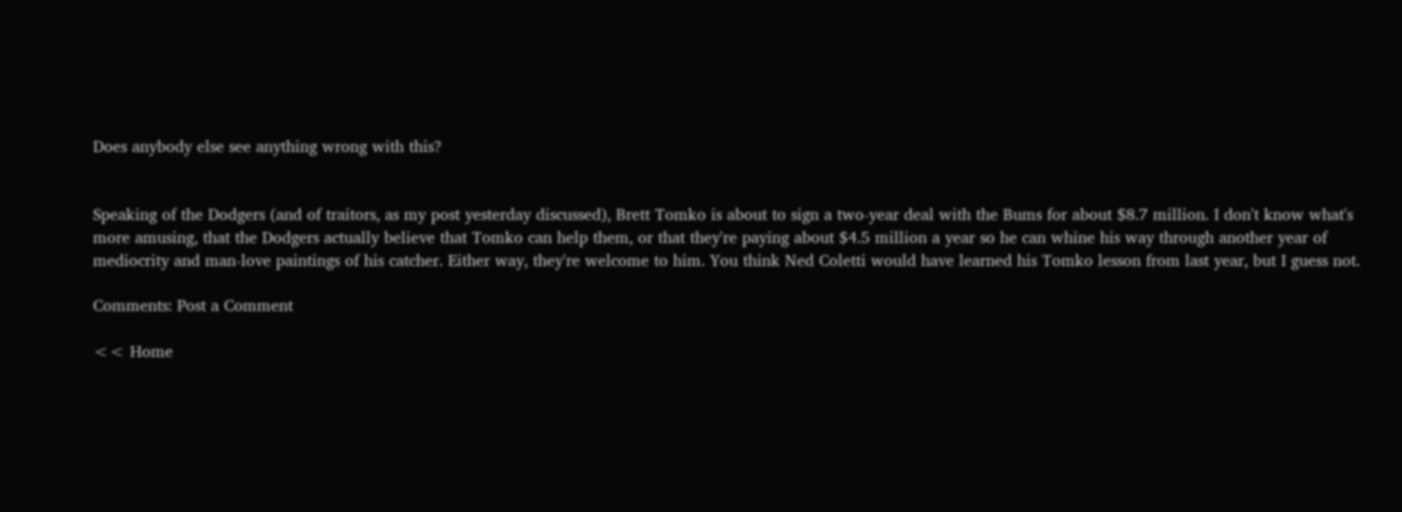Does anybody else see anything wrong with this?


Speaking of the Dodgers (and of traitors, as my post yesterday discussed), Brett Tomko is about to sign a two-year deal with the Bums for about $8.7 million. I don't know what's more amusing, that the Dodgers actually believe that Tomko can help them, or that they're paying about $4.5 million a year so he can whine his way through another year of mediocrity and man-love paintings of his catcher. Either way, they're welcome to him. You think Ned Coletti would have learned his Tomko lesson from last year, but I guess not.

Comments: Post a Comment

<< Home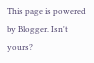This page is powered by Blogger. Isn't yours?